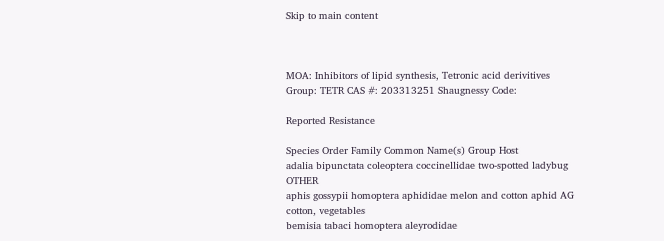Skip to main content



MOA: Inhibitors of lipid synthesis, Tetronic acid derivitives
Group: TETR CAS #: 203313251 Shaugnessy Code:

Reported Resistance

Species Order Family Common Name(s) Group Host
adalia bipunctata coleoptera coccinellidae two-spotted ladybug OTHER
aphis gossypii homoptera aphididae melon and cotton aphid AG cotton, vegetables
bemisia tabaci homoptera aleyrodidae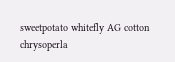sweetpotato whitefly AG cotton
chrysoperla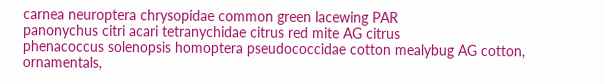carnea neuroptera chrysopidae common green lacewing PAR
panonychus citri acari tetranychidae citrus red mite AG citrus
phenacoccus solenopsis homoptera pseudococcidae cotton mealybug AG cotton, ornamentals,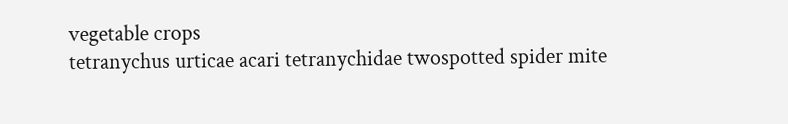vegetable crops
tetranychus urticae acari tetranychidae twospotted spider mite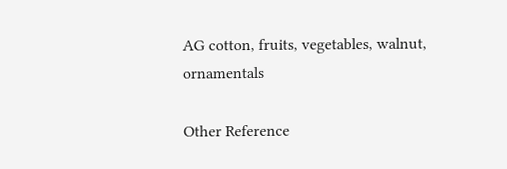AG cotton, fruits, vegetables, walnut, ornamentals

Other Reference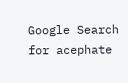Google Search for acephate